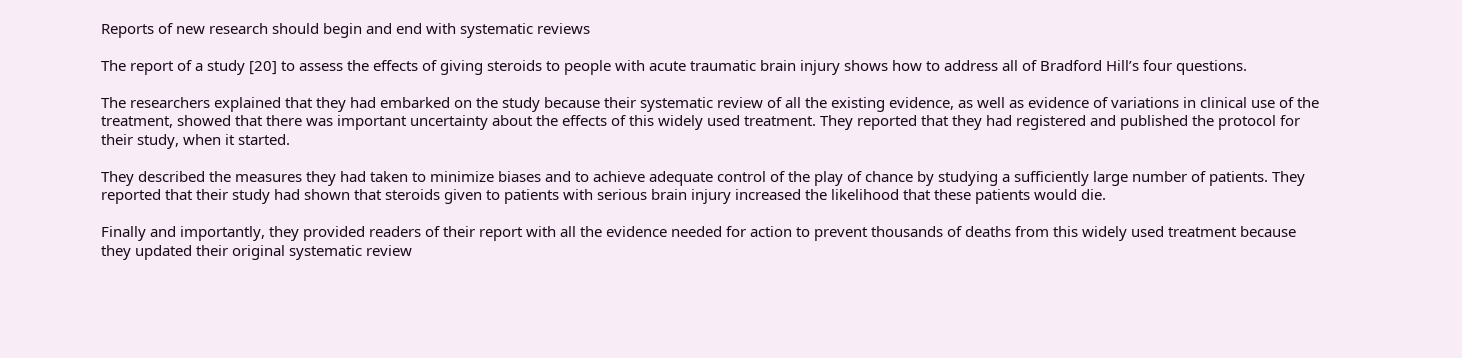Reports of new research should begin and end with systematic reviews

The report of a study [20] to assess the effects of giving steroids to people with acute traumatic brain injury shows how to address all of Bradford Hill’s four questions.

The researchers explained that they had embarked on the study because their systematic review of all the existing evidence, as well as evidence of variations in clinical use of the treatment, showed that there was important uncertainty about the effects of this widely used treatment. They reported that they had registered and published the protocol for their study, when it started.

They described the measures they had taken to minimize biases and to achieve adequate control of the play of chance by studying a sufficiently large number of patients. They reported that their study had shown that steroids given to patients with serious brain injury increased the likelihood that these patients would die.

Finally and importantly, they provided readers of their report with all the evidence needed for action to prevent thousands of deaths from this widely used treatment because they updated their original systematic review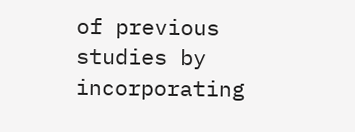of previous studies by incorporating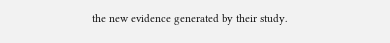the new evidence generated by their study.